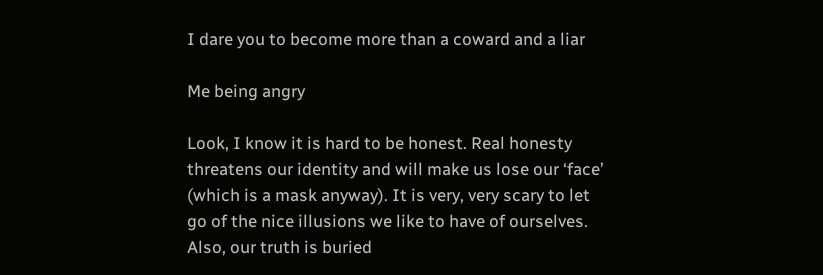I dare you to become more than a coward and a liar

Me being angry

Look, I know it is hard to be honest. Real honesty threatens our identity and will make us lose our ‘face’ (which is a mask anyway). It is very, very scary to let go of the nice illusions we like to have of ourselves. Also, our truth is buried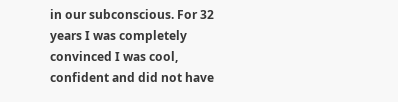in our subconscious. For 32 years I was completely convinced I was cool, confident and did not have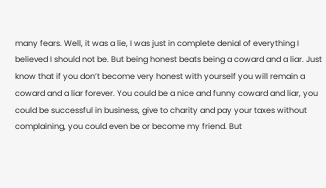many fears. Well, it was a lie, I was just in complete denial of everything I believed I should not be. But being honest beats being a coward and a liar. Just know that if you don’t become very honest with yourself you will remain a coward and a liar forever. You could be a nice and funny coward and liar, you could be successful in business, give to charity and pay your taxes without complaining, you could even be or become my friend. But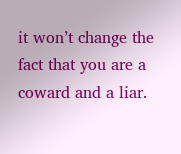it won’t change the fact that you are a coward and a liar.